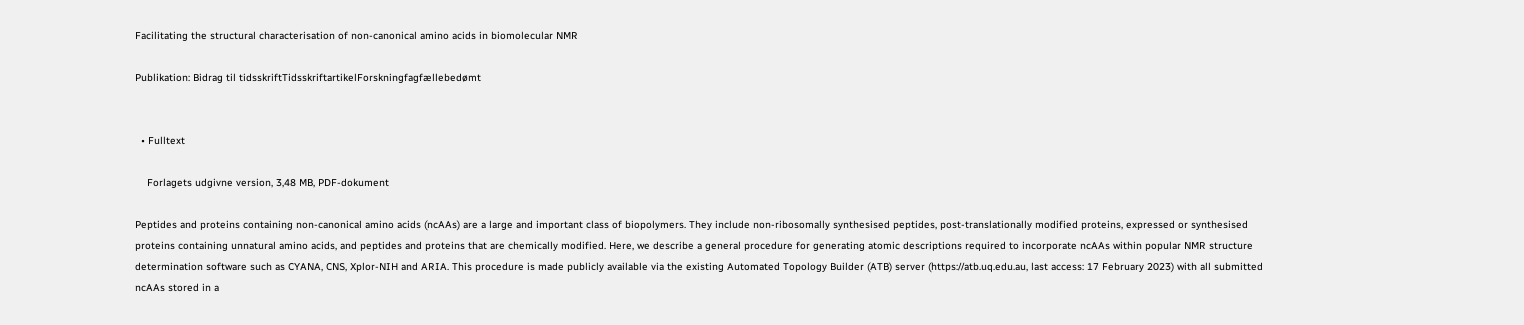Facilitating the structural characterisation of non-canonical amino acids in biomolecular NMR

Publikation: Bidrag til tidsskriftTidsskriftartikelForskningfagfællebedømt


  • Fulltext

    Forlagets udgivne version, 3,48 MB, PDF-dokument

Peptides and proteins containing non-canonical amino acids (ncAAs) are a large and important class of biopolymers. They include non-ribosomally synthesised peptides, post-translationally modified proteins, expressed or synthesised proteins containing unnatural amino acids, and peptides and proteins that are chemically modified. Here, we describe a general procedure for generating atomic descriptions required to incorporate ncAAs within popular NMR structure determination software such as CYANA, CNS, Xplor-NIH and ARIA. This procedure is made publicly available via the existing Automated Topology Builder (ATB) server (https://atb.uq.edu.au, last access: 17 February 2023) with all submitted ncAAs stored in a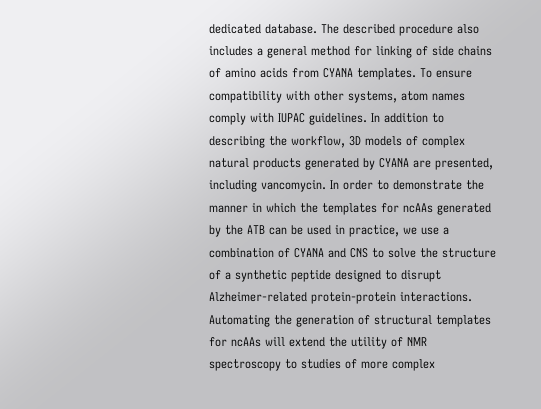dedicated database. The described procedure also includes a general method for linking of side chains of amino acids from CYANA templates. To ensure compatibility with other systems, atom names comply with IUPAC guidelines. In addition to describing the workflow, 3D models of complex natural products generated by CYANA are presented, including vancomycin. In order to demonstrate the manner in which the templates for ncAAs generated by the ATB can be used in practice, we use a combination of CYANA and CNS to solve the structure of a synthetic peptide designed to disrupt Alzheimer-related protein-protein interactions. Automating the generation of structural templates for ncAAs will extend the utility of NMR spectroscopy to studies of more complex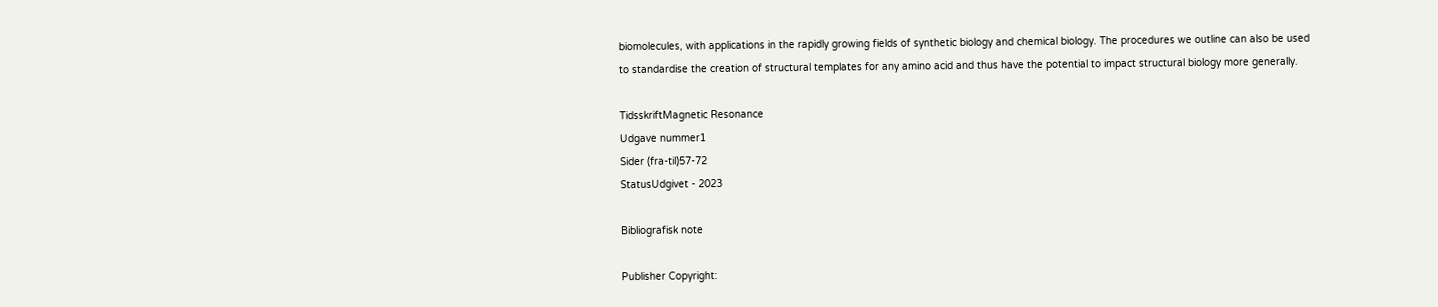biomolecules, with applications in the rapidly growing fields of synthetic biology and chemical biology. The procedures we outline can also be used to standardise the creation of structural templates for any amino acid and thus have the potential to impact structural biology more generally.

TidsskriftMagnetic Resonance
Udgave nummer1
Sider (fra-til)57-72
StatusUdgivet - 2023

Bibliografisk note

Publisher Copyright: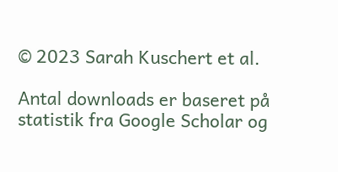© 2023 Sarah Kuschert et al.

Antal downloads er baseret på statistik fra Google Scholar og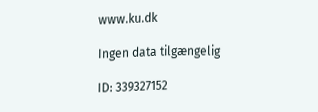www.ku.dk

Ingen data tilgængelig

ID: 339327152